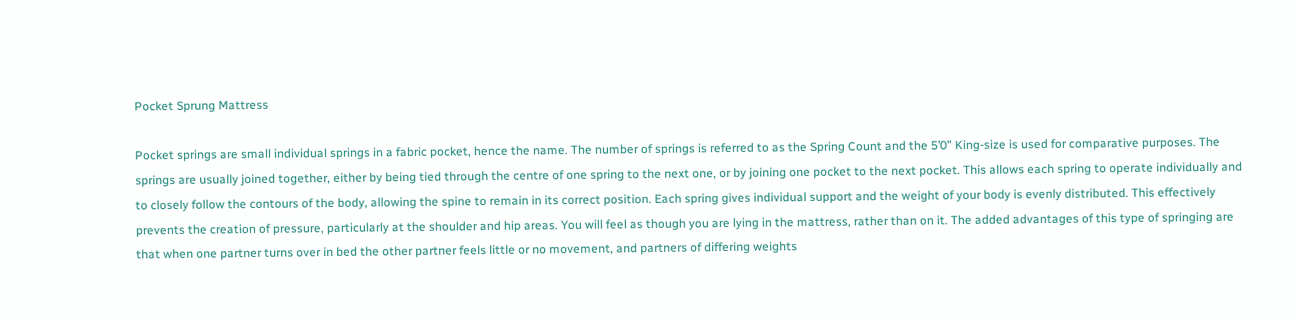Pocket Sprung Mattress

Pocket springs are small individual springs in a fabric pocket, hence the name. The number of springs is referred to as the Spring Count and the 5’0” King-size is used for comparative purposes. The springs are usually joined together, either by being tied through the centre of one spring to the next one, or by joining one pocket to the next pocket. This allows each spring to operate individually and to closely follow the contours of the body, allowing the spine to remain in its correct position. Each spring gives individual support and the weight of your body is evenly distributed. This effectively prevents the creation of pressure, particularly at the shoulder and hip areas. You will feel as though you are lying in the mattress, rather than on it. The added advantages of this type of springing are that when one partner turns over in bed the other partner feels little or no movement, and partners of differing weights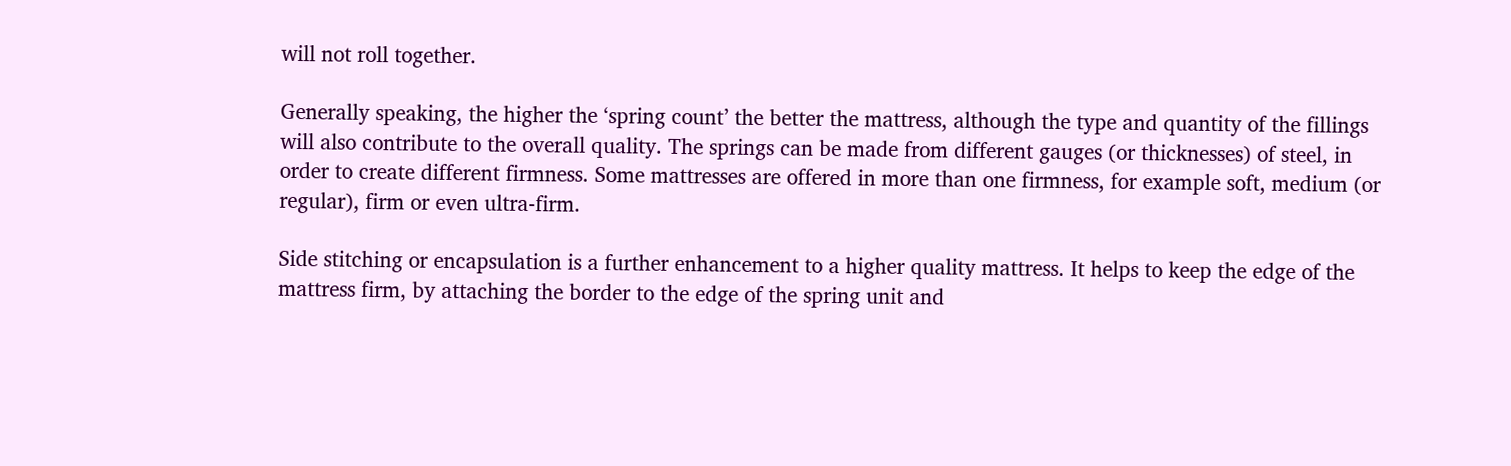will not roll together.

Generally speaking, the higher the ‘spring count’ the better the mattress, although the type and quantity of the fillings will also contribute to the overall quality. The springs can be made from different gauges (or thicknesses) of steel, in order to create different firmness. Some mattresses are offered in more than one firmness, for example soft, medium (or regular), firm or even ultra-firm.

Side stitching or encapsulation is a further enhancement to a higher quality mattress. It helps to keep the edge of the mattress firm, by attaching the border to the edge of the spring unit and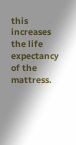this increases the life expectancy of the mattress.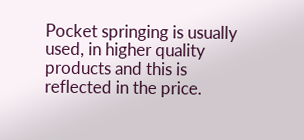Pocket springing is usually used, in higher quality products and this is reflected in the price.